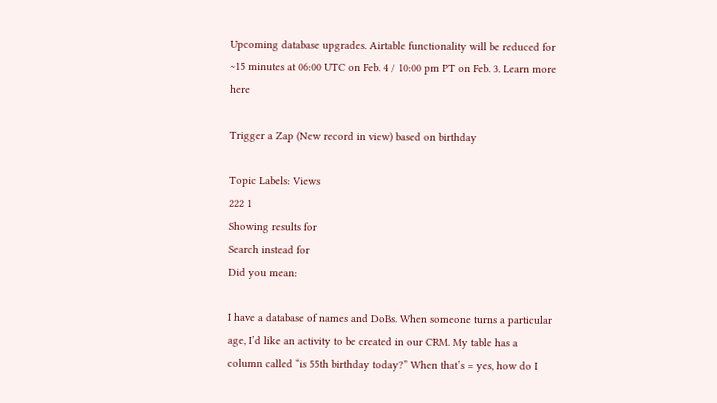Upcoming database upgrades. Airtable functionality will be reduced for ~15 minutes at 06:00 UTC on Feb. 4 / 10:00 pm PT on Feb. 3. Learn more here

Trigger a Zap (New record in view) based on birthday

Topic Labels: Views
222 1
Showing results for
Search instead for
Did you mean:

I have a database of names and DoBs. When someone turns a particular age, I’d like an activity to be created in our CRM. My table has a column called “is 55th birthday today?” When that’s = yes, how do I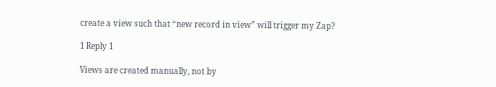create a view such that “new record in view” will trigger my Zap?

1 Reply 1

Views are created manually, not by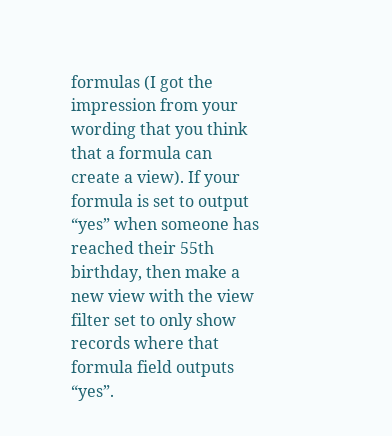formulas (I got the impression from your wording that you think that a formula can create a view). If your formula is set to output “yes” when someone has reached their 55th birthday, then make a new view with the view filter set to only show records where that formula field outputs “yes”.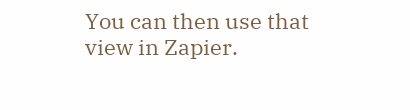You can then use that view in Zapier.